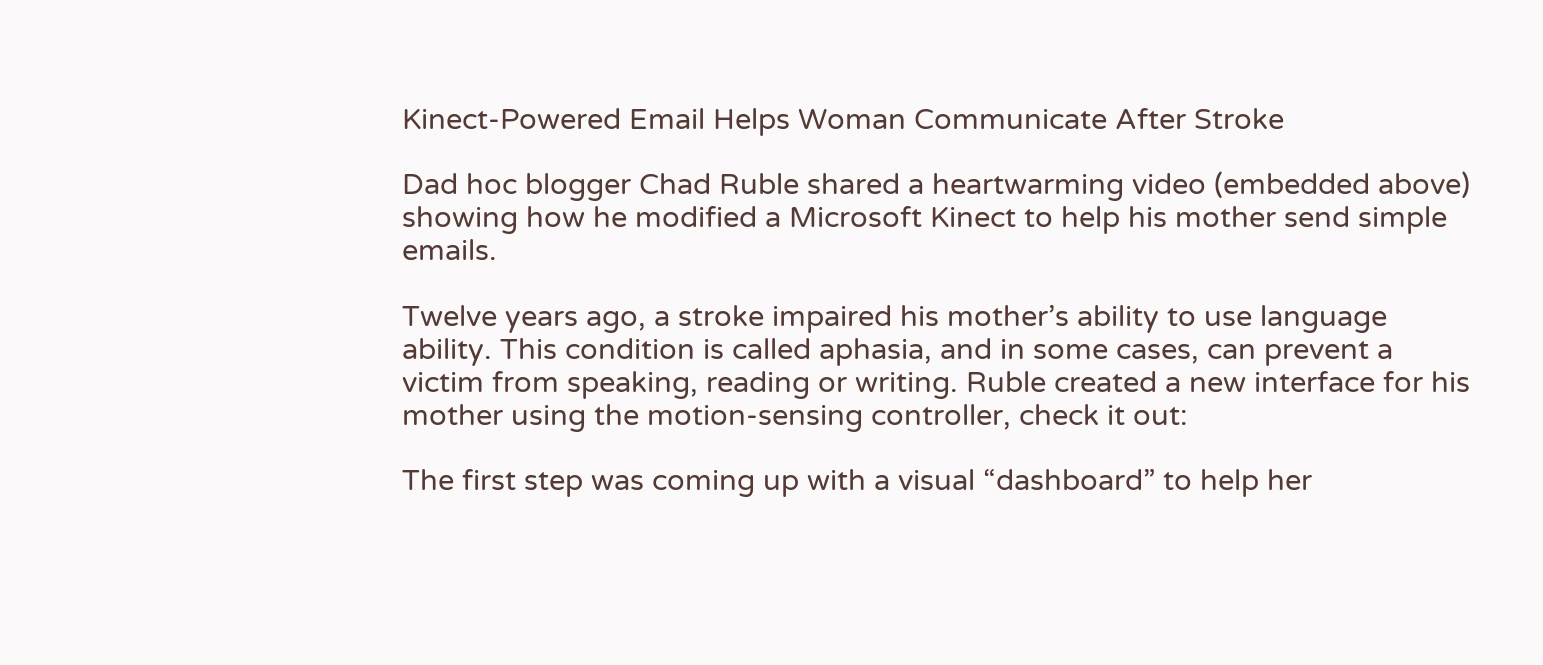Kinect-Powered Email Helps Woman Communicate After Stroke

Dad hoc blogger Chad Ruble shared a heartwarming video (embedded above) showing how he modified a Microsoft Kinect to help his mother send simple emails.

Twelve years ago, a stroke impaired his mother’s ability to use language ability. This condition is called aphasia, and in some cases, can prevent a victim from speaking, reading or writing. Ruble created a new interface for his mother using the motion-sensing controller, check it out:

The first step was coming up with a visual “dashboard” to help her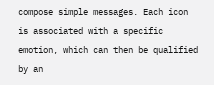compose simple messages. Each icon is associated with a specific emotion, which can then be qualified by an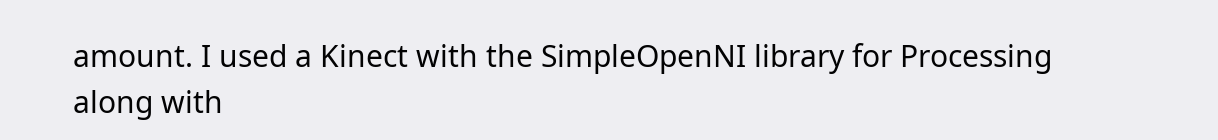amount. I used a Kinect with the SimpleOpenNI library for Processing along with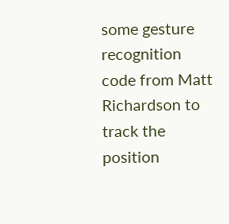some gesture recognition code from Matt Richardson to track the position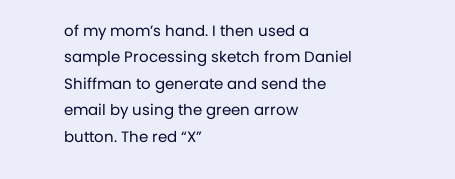of my mom’s hand. I then used a sample Processing sketch from Daniel Shiffman to generate and send the email by using the green arrow button. The red “X”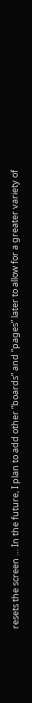resets the screen … In the future, I plan to add other “boards” and “pages” later to allow for a greater variety of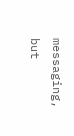messaging, but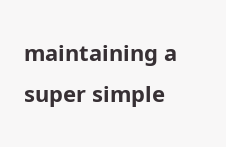maintaining a super simple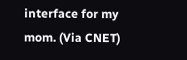interface for my mom. (Via CNET)